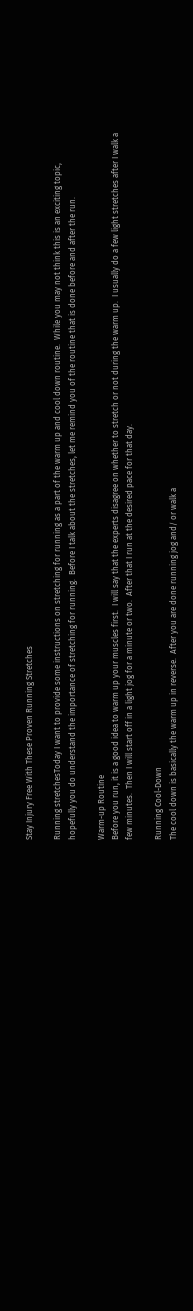Stay Injury Free With These Proven Running Stretches

Running stretchesToday I want to provide some instructions on stretching for running as a part of the warm up and cool down routine.  While you may not think this is an exciting topic, hopefully you do understand the importance of stretching for running.  Before I talk about the stretches, let me remind you of the routine that is done before and after the run.

Warm-up Routine
Before you run, it is a good idea to warm up your muscles first.  I will say that the experts disagree on whether to stretch or not during the warm up.  I usually do a few light stretches after I walk a few minutes.  Then I will start off in a light jog for a minute or two.  After that I run at the desired pace for that day.

Running Cool-Down
The cool down is basically the warm up in reverse.  After you are done running jog and/ or walk a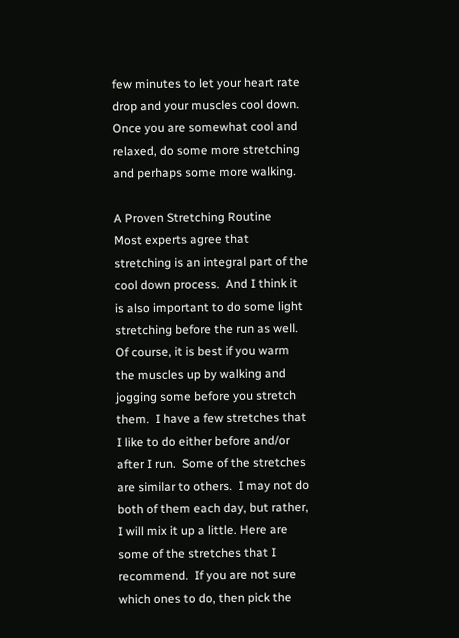few minutes to let your heart rate drop and your muscles cool down. Once you are somewhat cool and relaxed, do some more stretching and perhaps some more walking.

A Proven Stretching Routine
Most experts agree that stretching is an integral part of the cool down process.  And I think it is also important to do some light stretching before the run as well.  Of course, it is best if you warm the muscles up by walking and jogging some before you stretch them.  I have a few stretches that I like to do either before and/or after I run.  Some of the stretches are similar to others.  I may not do both of them each day, but rather, I will mix it up a little. Here are some of the stretches that I recommend.  If you are not sure which ones to do, then pick the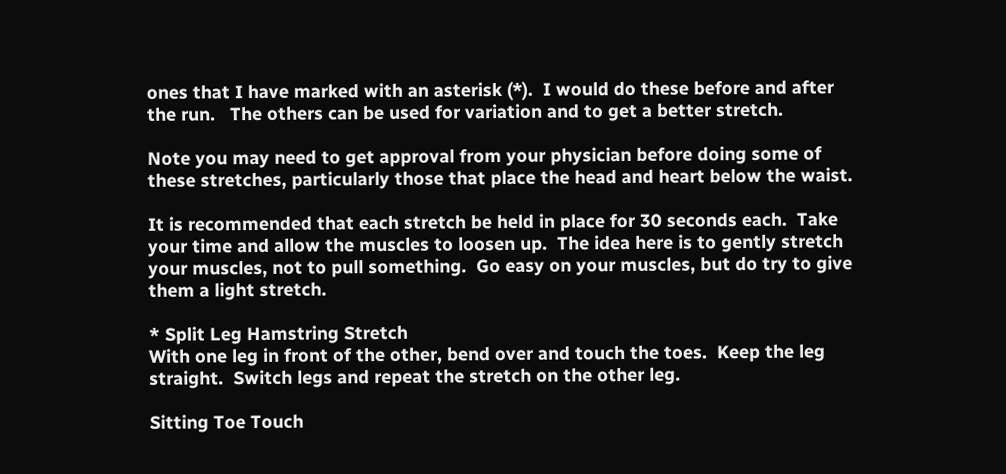ones that I have marked with an asterisk (*).  I would do these before and after the run.   The others can be used for variation and to get a better stretch.

Note you may need to get approval from your physician before doing some of these stretches, particularly those that place the head and heart below the waist.

It is recommended that each stretch be held in place for 30 seconds each.  Take your time and allow the muscles to loosen up.  The idea here is to gently stretch your muscles, not to pull something.  Go easy on your muscles, but do try to give them a light stretch.

* Split Leg Hamstring Stretch
With one leg in front of the other, bend over and touch the toes.  Keep the leg straight.  Switch legs and repeat the stretch on the other leg.

Sitting Toe Touch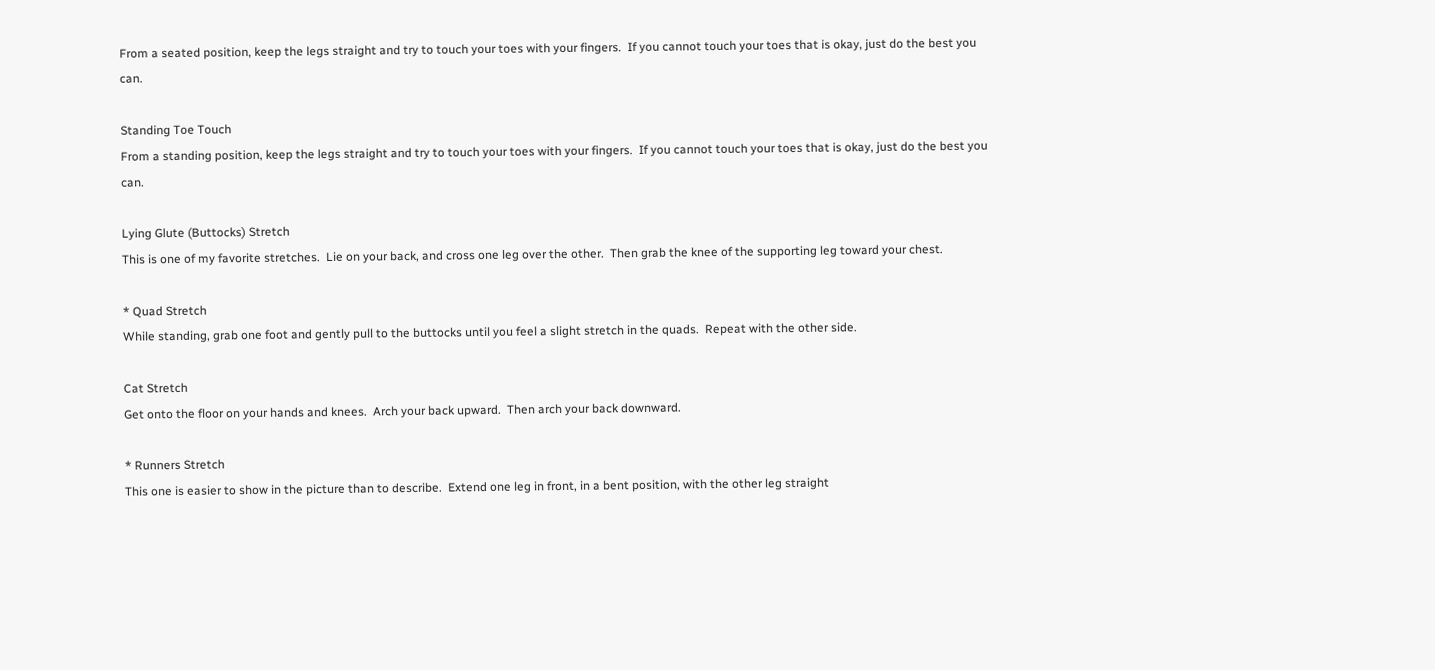From a seated position, keep the legs straight and try to touch your toes with your fingers.  If you cannot touch your toes that is okay, just do the best you can.

Standing Toe Touch
From a standing position, keep the legs straight and try to touch your toes with your fingers.  If you cannot touch your toes that is okay, just do the best you can.

Lying Glute (Buttocks) Stretch
This is one of my favorite stretches.  Lie on your back, and cross one leg over the other.  Then grab the knee of the supporting leg toward your chest.

* Quad Stretch
While standing, grab one foot and gently pull to the buttocks until you feel a slight stretch in the quads.  Repeat with the other side.

Cat Stretch
Get onto the floor on your hands and knees.  Arch your back upward.  Then arch your back downward.

* Runners Stretch
This one is easier to show in the picture than to describe.  Extend one leg in front, in a bent position, with the other leg straight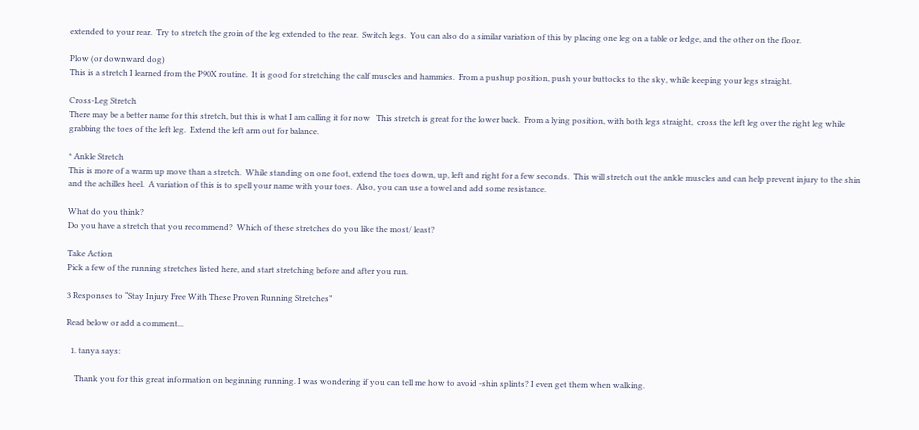extended to your rear.  Try to stretch the groin of the leg extended to the rear.  Switch legs.  You can also do a similar variation of this by placing one leg on a table or ledge, and the other on the floor.

Plow (or downward dog)
This is a stretch I learned from the P90X routine.  It is good for stretching the calf muscles and hammies.  From a pushup position, push your buttocks to the sky, while keeping your legs straight.

Cross-Leg Stretch
There may be a better name for this stretch, but this is what I am calling it for now   This stretch is great for the lower back.  From a lying position, with both legs straight,  cross the left leg over the right leg while grabbing the toes of the left leg.  Extend the left arm out for balance.

* Ankle Stretch
This is more of a warm up move than a stretch.  While standing on one foot, extend the toes down, up, left and right for a few seconds.  This will stretch out the ankle muscles and can help prevent injury to the shin and the achilles heel.  A variation of this is to spell your name with your toes.  Also, you can use a towel and add some resistance.

What do you think?
Do you have a stretch that you recommend?  Which of these stretches do you like the most/ least?

Take Action
Pick a few of the running stretches listed here, and start stretching before and after you run.

3 Responses to “Stay Injury Free With These Proven Running Stretches”

Read below or add a comment...

  1. tanya says:

    Thank you for this great information on beginning running. I was wondering if you can tell me how to avoid -shin splints? I even get them when walking.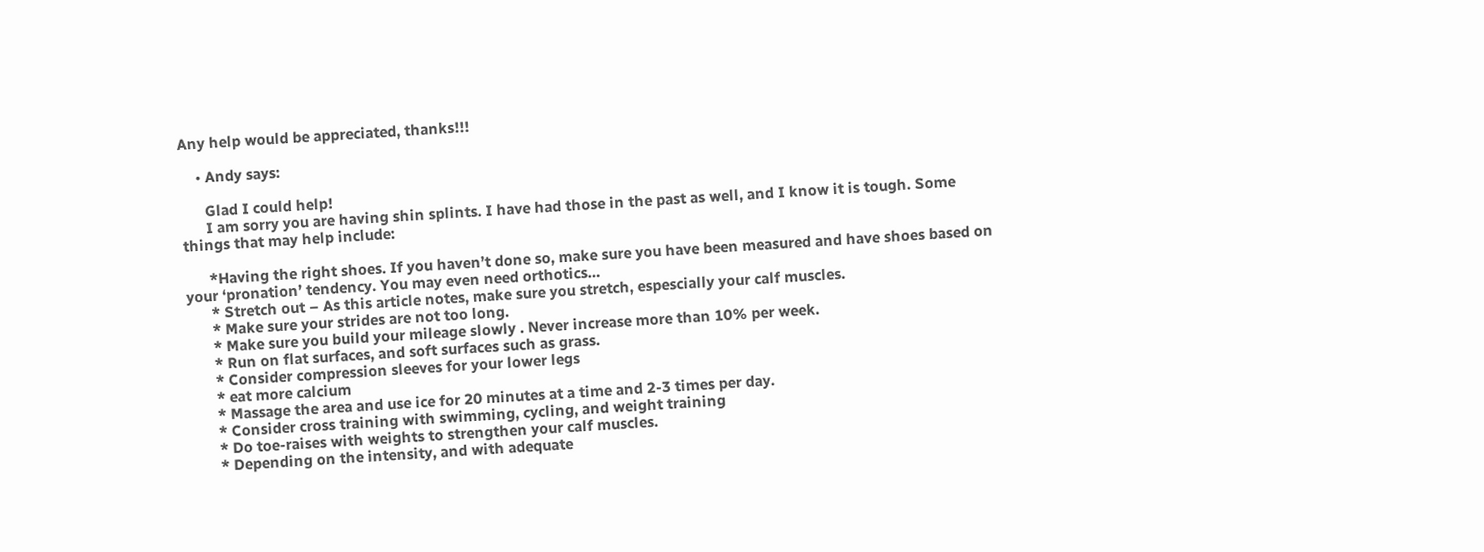Any help would be appreciated, thanks!!!

    • Andy says:

      Glad I could help!
      I am sorry you are having shin splints. I have had those in the past as well, and I know it is tough. Some things that may help include:

      *Having the right shoes. If you haven’t done so, make sure you have been measured and have shoes based on your ‘pronation’ tendency. You may even need orthotics…
      * Stretch out – As this article notes, make sure you stretch, espescially your calf muscles.
      * Make sure your strides are not too long.
      * Make sure you build your mileage slowly . Never increase more than 10% per week.
      * Run on flat surfaces, and soft surfaces such as grass.
      * Consider compression sleeves for your lower legs
      * eat more calcium
      * Massage the area and use ice for 20 minutes at a time and 2-3 times per day.
      * Consider cross training with swimming, cycling, and weight training
      * Do toe-raises with weights to strengthen your calf muscles.
      * Depending on the intensity, and with adequate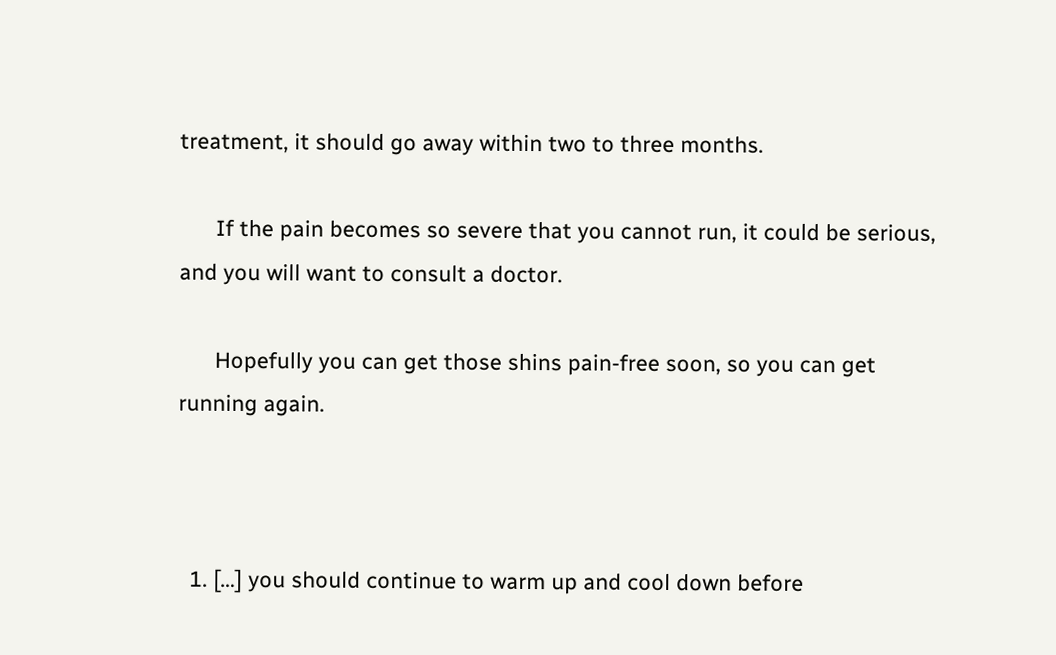treatment, it should go away within two to three months.

      If the pain becomes so severe that you cannot run, it could be serious, and you will want to consult a doctor.

      Hopefully you can get those shins pain-free soon, so you can get running again.



  1. […] you should continue to warm up and cool down before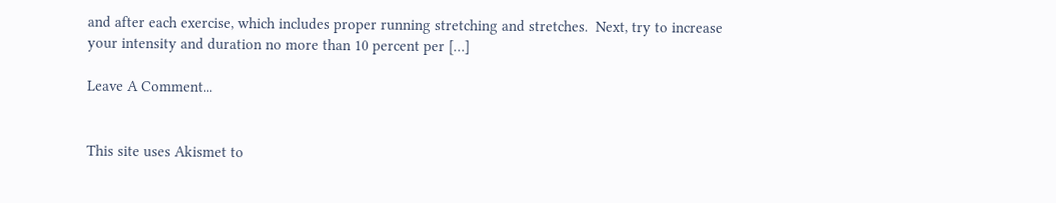and after each exercise, which includes proper running stretching and stretches.  Next, try to increase your intensity and duration no more than 10 percent per […]

Leave A Comment...


This site uses Akismet to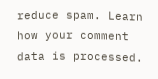reduce spam. Learn how your comment data is processed.